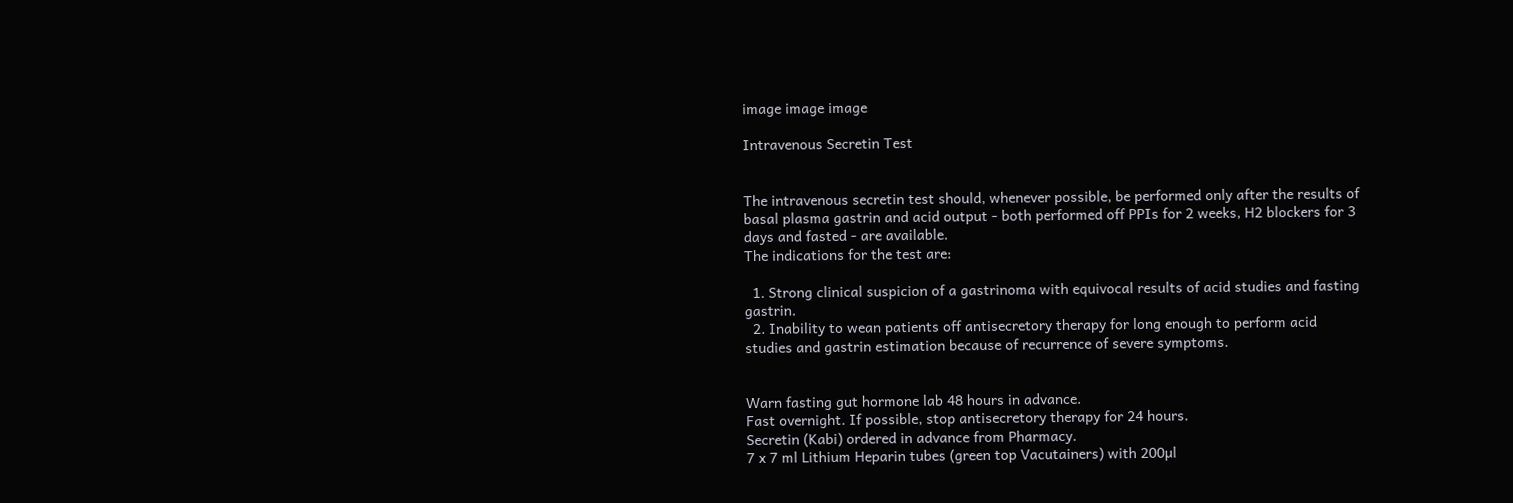image image image

Intravenous Secretin Test


The intravenous secretin test should, whenever possible, be performed only after the results of basal plasma gastrin and acid output - both performed off PPIs for 2 weeks, H2 blockers for 3 days and fasted - are available.
The indications for the test are:

  1. Strong clinical suspicion of a gastrinoma with equivocal results of acid studies and fasting gastrin.
  2. Inability to wean patients off antisecretory therapy for long enough to perform acid studies and gastrin estimation because of recurrence of severe symptoms.


Warn fasting gut hormone lab 48 hours in advance.
Fast overnight. If possible, stop antisecretory therapy for 24 hours.
Secretin (Kabi) ordered in advance from Pharmacy.
7 x 7 ml Lithium Heparin tubes (green top Vacutainers) with 200µl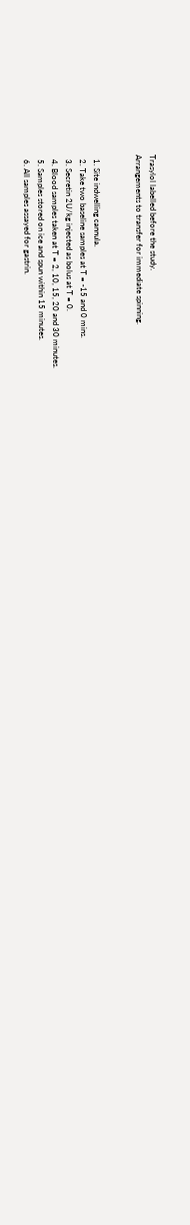Trasylol labelled before the study.
Arrangements to transfer for immediate spinning.


  1. Site indwelling cannula.
  2. Take two baseline samples at T = -15 and 0 mins.
  3. Secretin 2U/kg injected as bolus at T = 0.
  4. Blood samples taken at T = 2, 10, 15, 20 and 30 minutes.
  5. Samples stored on ice and spun within 15 minutes.
  6. All samples assayed for gastrin.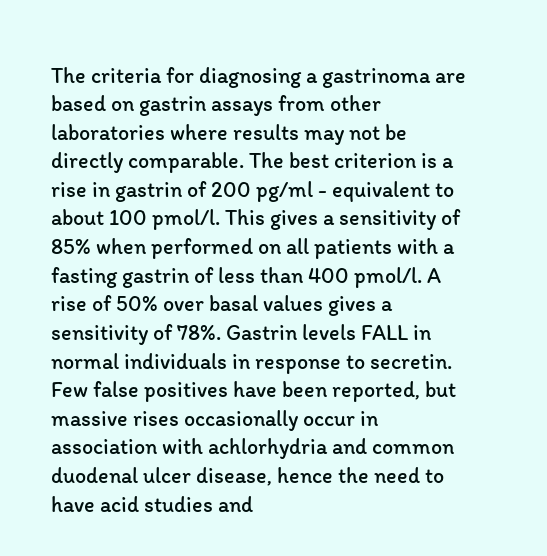The criteria for diagnosing a gastrinoma are based on gastrin assays from other laboratories where results may not be directly comparable. The best criterion is a rise in gastrin of 200 pg/ml - equivalent to about 100 pmol/l. This gives a sensitivity of 85% when performed on all patients with a fasting gastrin of less than 400 pmol/l. A rise of 50% over basal values gives a sensitivity of 78%. Gastrin levels FALL in normal individuals in response to secretin.
Few false positives have been reported, but massive rises occasionally occur in association with achlorhydria and common duodenal ulcer disease, hence the need to have acid studies and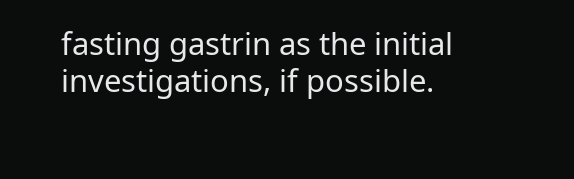fasting gastrin as the initial investigations, if possible.